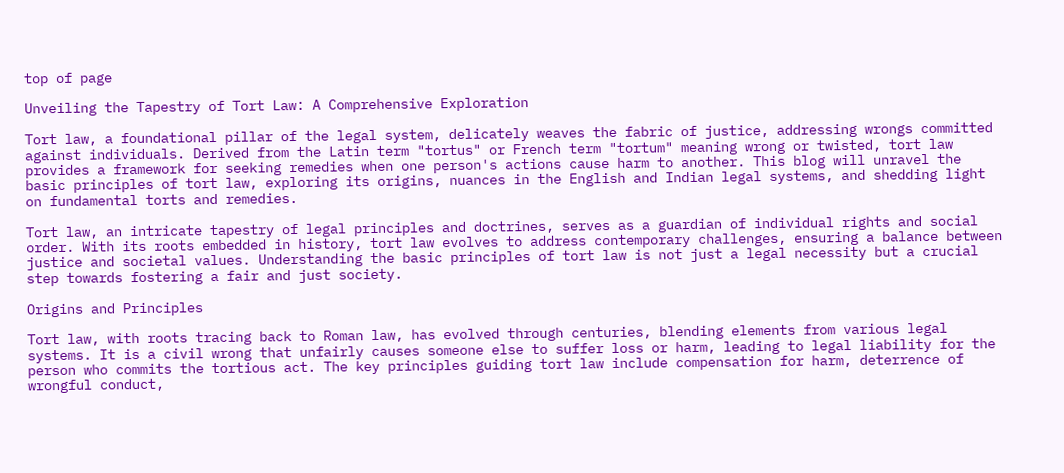top of page

Unveiling the Tapestry of Tort Law: A Comprehensive Exploration

Tort law, a foundational pillar of the legal system, delicately weaves the fabric of justice, addressing wrongs committed against individuals. Derived from the Latin term "tortus" or French term "tortum" meaning wrong or twisted, tort law provides a framework for seeking remedies when one person's actions cause harm to another. This blog will unravel the basic principles of tort law, exploring its origins, nuances in the English and Indian legal systems, and shedding light on fundamental torts and remedies.

Tort law, an intricate tapestry of legal principles and doctrines, serves as a guardian of individual rights and social order. With its roots embedded in history, tort law evolves to address contemporary challenges, ensuring a balance between justice and societal values. Understanding the basic principles of tort law is not just a legal necessity but a crucial step towards fostering a fair and just society.

Origins and Principles

Tort law, with roots tracing back to Roman law, has evolved through centuries, blending elements from various legal systems. It is a civil wrong that unfairly causes someone else to suffer loss or harm, leading to legal liability for the person who commits the tortious act. The key principles guiding tort law include compensation for harm, deterrence of wrongful conduct,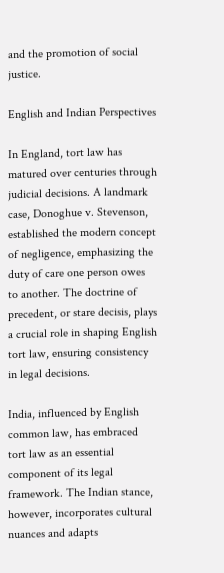and the promotion of social justice.

English and Indian Perspectives

In England, tort law has matured over centuries through judicial decisions. A landmark case, Donoghue v. Stevenson, established the modern concept of negligence, emphasizing the duty of care one person owes to another. The doctrine of precedent, or stare decisis, plays a crucial role in shaping English tort law, ensuring consistency in legal decisions.

India, influenced by English common law, has embraced tort law as an essential component of its legal framework. The Indian stance, however, incorporates cultural nuances and adapts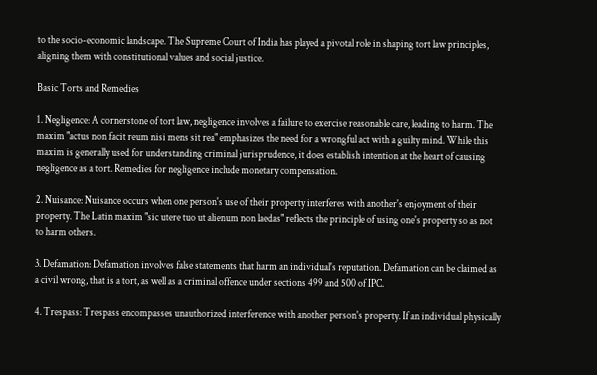to the socio-economic landscape. The Supreme Court of India has played a pivotal role in shaping tort law principles, aligning them with constitutional values and social justice.

Basic Torts and Remedies

1. Negligence: A cornerstone of tort law, negligence involves a failure to exercise reasonable care, leading to harm. The maxim "actus non facit reum nisi mens sit rea" emphasizes the need for a wrongful act with a guilty mind. While this maxim is generally used for understanding criminal jurisprudence, it does establish intention at the heart of causing negligence as a tort. Remedies for negligence include monetary compensation.

2. Nuisance: Nuisance occurs when one person's use of their property interferes with another's enjoyment of their property. The Latin maxim "sic utere tuo ut alienum non laedas" reflects the principle of using one's property so as not to harm others.

3. Defamation: Defamation involves false statements that harm an individual's reputation. Defamation can be claimed as a civil wrong, that is a tort, as well as a criminal offence under sections 499 and 500 of IPC.

4. Trespass: Trespass encompasses unauthorized interference with another person's property. If an individual physically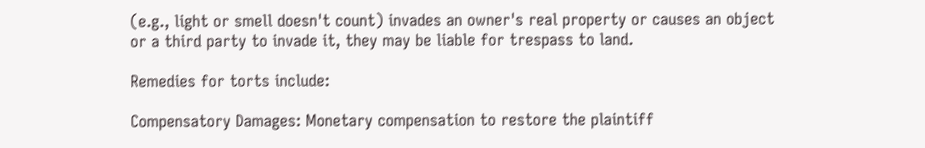(e.g., light or smell doesn't count) invades an owner's real property or causes an object or a third party to invade it, they may be liable for trespass to land.

Remedies for torts include:

Compensatory Damages: Monetary compensation to restore the plaintiff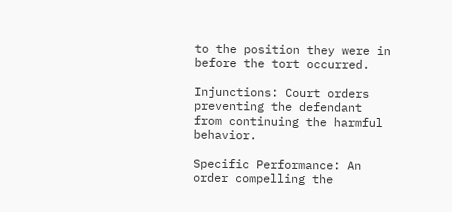to the position they were in before the tort occurred.

Injunctions: Court orders preventing the defendant from continuing the harmful behavior.

Specific Performance: An order compelling the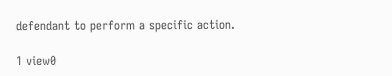defendant to perform a specific action.

1 view0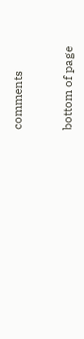comments


bottom of page